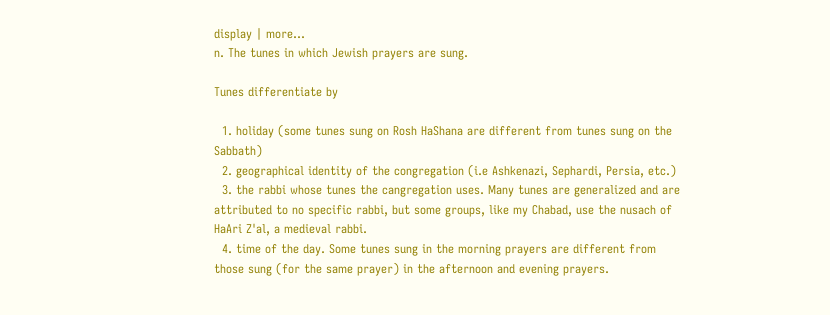display | more...
n. The tunes in which Jewish prayers are sung.

Tunes differentiate by

  1. holiday (some tunes sung on Rosh HaShana are different from tunes sung on the Sabbath)
  2. geographical identity of the congregation (i.e Ashkenazi, Sephardi, Persia, etc.)
  3. the rabbi whose tunes the cangregation uses. Many tunes are generalized and are attributed to no specific rabbi, but some groups, like my Chabad, use the nusach of HaAri Z'al, a medieval rabbi.
  4. time of the day. Some tunes sung in the morning prayers are different from those sung (for the same prayer) in the afternoon and evening prayers.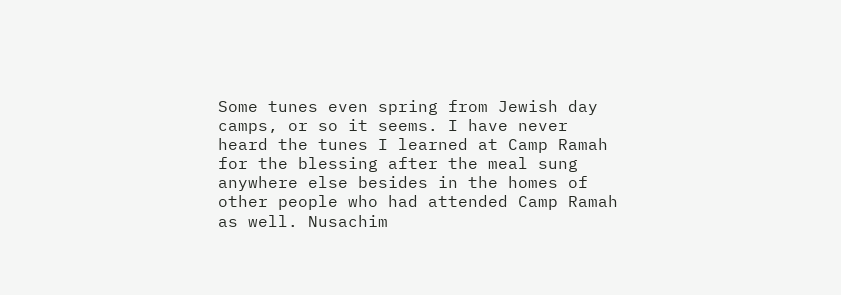Some tunes even spring from Jewish day camps, or so it seems. I have never heard the tunes I learned at Camp Ramah for the blessing after the meal sung anywhere else besides in the homes of other people who had attended Camp Ramah as well. Nusachim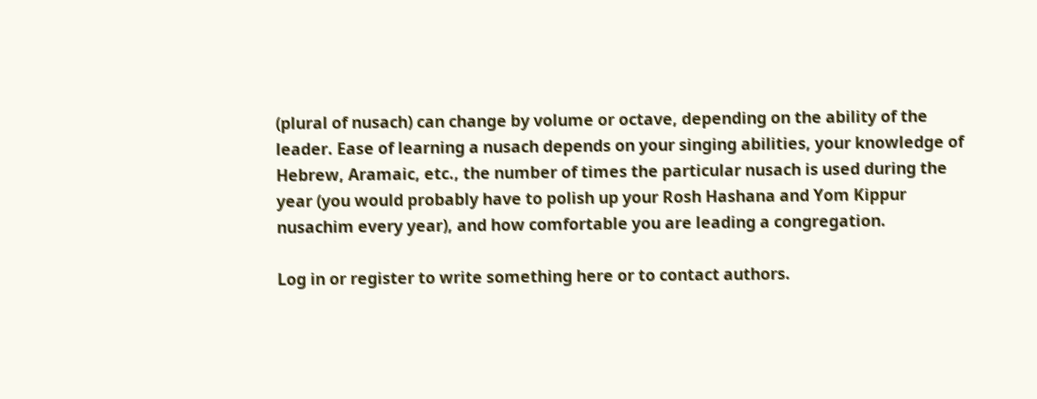(plural of nusach) can change by volume or octave, depending on the ability of the leader. Ease of learning a nusach depends on your singing abilities, your knowledge of Hebrew, Aramaic, etc., the number of times the particular nusach is used during the year (you would probably have to polish up your Rosh Hashana and Yom Kippur nusachim every year), and how comfortable you are leading a congregation.

Log in or register to write something here or to contact authors.